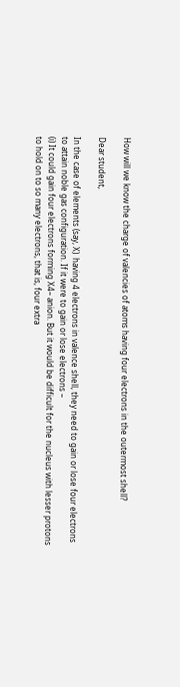How will we know the charge of valencies of atoms having four electrons in the outermost shell?

Dear student,

In the case of elements (say, X)  having 4 electrons in valence shell, they need to gain or lose four electrons to attain noble gas configuration. If it were to gain or lose electrons –
(i) It could gain four electrons forming X4– anion. But it would be difficult for the nucleus with lesser protons to hold on to so many electrons, that is, four extra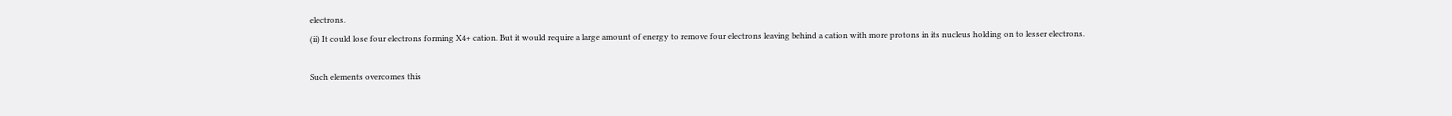electrons.
(ii) It could lose four electrons forming X4+ cation. But it would require a large amount of energy to remove four electrons leaving behind a cation with more protons in its nucleus holding on to lesser electrons.

Such elements overcomes this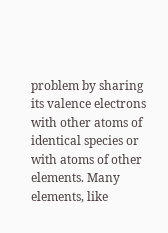problem by sharing its valence electrons with other atoms of  identical species or with atoms of other elements. Many elements, like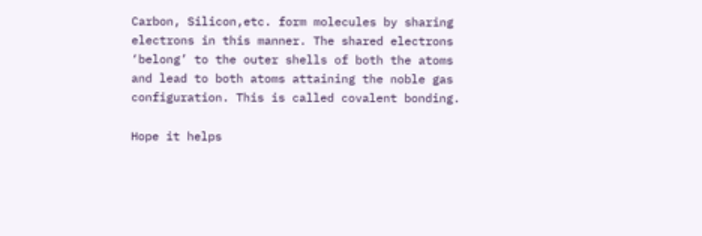Carbon, Silicon,etc. form molecules by sharing electrons in this manner. The shared electrons ‘belong’ to the outer shells of both the atoms and lead to both atoms attaining the noble gas configuration. This is called covalent bonding.

Hope it helps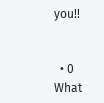you!!


  • 0
What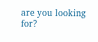are you looking for?